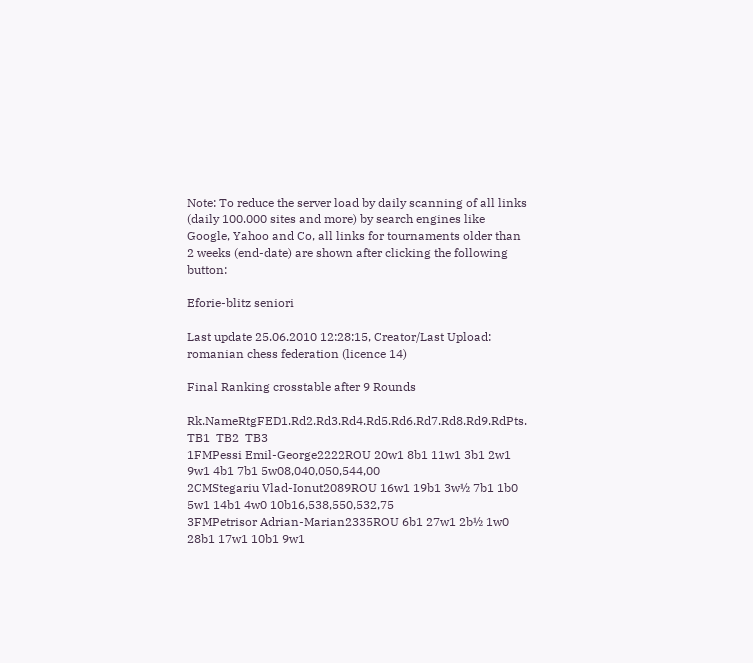Note: To reduce the server load by daily scanning of all links (daily 100.000 sites and more) by search engines like Google, Yahoo and Co, all links for tournaments older than 2 weeks (end-date) are shown after clicking the following button:

Eforie-blitz seniori

Last update 25.06.2010 12:28:15, Creator/Last Upload: romanian chess federation (licence 14)

Final Ranking crosstable after 9 Rounds

Rk.NameRtgFED1.Rd2.Rd3.Rd4.Rd5.Rd6.Rd7.Rd8.Rd9.RdPts. TB1  TB2  TB3
1FMPessi Emil-George2222ROU 20w1 8b1 11w1 3b1 2w1 9w1 4b1 7b1 5w08,040,050,544,00
2CMStegariu Vlad-Ionut2089ROU 16w1 19b1 3w½ 7b1 1b0 5w1 14b1 4w0 10b16,538,550,532,75
3FMPetrisor Adrian-Marian2335ROU 6b1 27w1 2b½ 1w0 28b1 17w1 10b1 9w1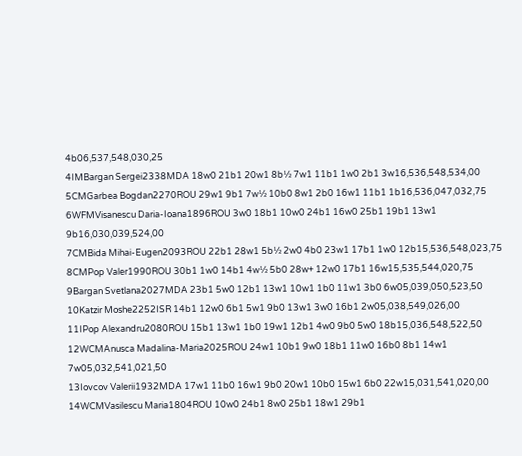4b06,537,548,030,25
4IMBargan Sergei2338MDA 18w0 21b1 20w1 8b½ 7w1 11b1 1w0 2b1 3w16,536,548,534,00
5CMGarbea Bogdan2270ROU 29w1 9b1 7w½ 10b0 8w1 2b0 16w1 11b1 1b16,536,047,032,75
6WFMVisanescu Daria-Ioana1896ROU 3w0 18b1 10w0 24b1 16w0 25b1 19b1 13w1 9b16,030,039,524,00
7CMBida Mihai-Eugen2093ROU 22b1 28w1 5b½ 2w0 4b0 23w1 17b1 1w0 12b15,536,548,023,75
8CMPop Valer1990ROU 30b1 1w0 14b1 4w½ 5b0 28w+ 12w0 17b1 16w15,535,544,020,75
9Bargan Svetlana2027MDA 23b1 5w0 12b1 13w1 10w1 1b0 11w1 3b0 6w05,039,050,523,50
10Katzir Moshe2252ISR 14b1 12w0 6b1 5w1 9b0 13w1 3w0 16b1 2w05,038,549,026,00
11IPop Alexandru2080ROU 15b1 13w1 1b0 19w1 12b1 4w0 9b0 5w0 18b15,036,548,522,50
12WCMAnusca Madalina-Maria2025ROU 24w1 10b1 9w0 18b1 11w0 16b0 8b1 14w1 7w05,032,541,021,50
13Iovcov Valerii1932MDA 17w1 11b0 16w1 9b0 20w1 10b0 15w1 6b0 22w15,031,541,020,00
14WCMVasilescu Maria1804ROU 10w0 24b1 8w0 25b1 18w1 29b1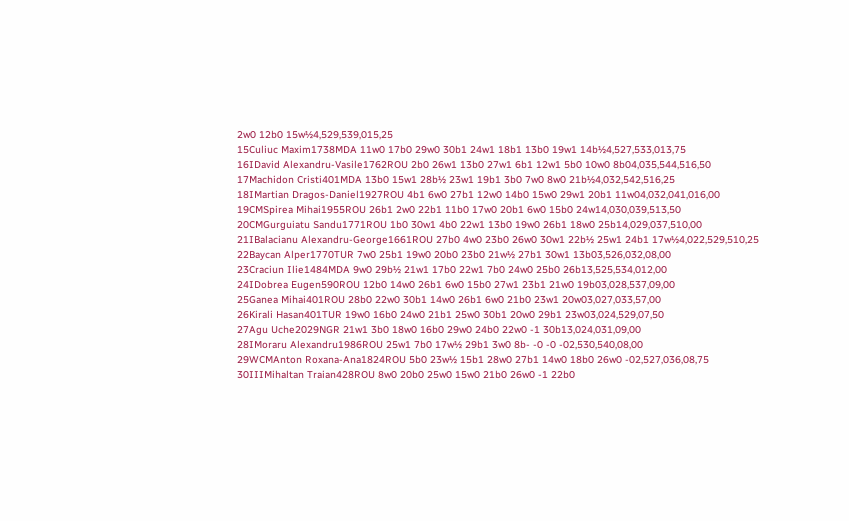2w0 12b0 15w½4,529,539,015,25
15Culiuc Maxim1738MDA 11w0 17b0 29w0 30b1 24w1 18b1 13b0 19w1 14b½4,527,533,013,75
16IDavid Alexandru-Vasile1762ROU 2b0 26w1 13b0 27w1 6b1 12w1 5b0 10w0 8b04,035,544,516,50
17Machidon Cristi401MDA 13b0 15w1 28b½ 23w1 19b1 3b0 7w0 8w0 21b½4,032,542,516,25
18IMartian Dragos-Daniel1927ROU 4b1 6w0 27b1 12w0 14b0 15w0 29w1 20b1 11w04,032,041,016,00
19CMSpirea Mihai1955ROU 26b1 2w0 22b1 11b0 17w0 20b1 6w0 15b0 24w14,030,039,513,50
20CMGurguiatu Sandu1771ROU 1b0 30w1 4b0 22w1 13b0 19w0 26b1 18w0 25b14,029,037,510,00
21IBalacianu Alexandru-George1661ROU 27b0 4w0 23b0 26w0 30w1 22b½ 25w1 24b1 17w½4,022,529,510,25
22Baycan Alper1770TUR 7w0 25b1 19w0 20b0 23b0 21w½ 27b1 30w1 13b03,526,032,08,00
23Craciun Ilie1484MDA 9w0 29b½ 21w1 17b0 22w1 7b0 24w0 25b0 26b13,525,534,012,00
24IDobrea Eugen590ROU 12b0 14w0 26b1 6w0 15b0 27w1 23b1 21w0 19b03,028,537,09,00
25Ganea Mihai401ROU 28b0 22w0 30b1 14w0 26b1 6w0 21b0 23w1 20w03,027,033,57,00
26Kirali Hasan401TUR 19w0 16b0 24w0 21b1 25w0 30b1 20w0 29b1 23w03,024,529,07,50
27Agu Uche2029NGR 21w1 3b0 18w0 16b0 29w0 24b0 22w0 -1 30b13,024,031,09,00
28IMoraru Alexandru1986ROU 25w1 7b0 17w½ 29b1 3w0 8b- -0 -0 -02,530,540,08,00
29WCMAnton Roxana-Ana1824ROU 5b0 23w½ 15b1 28w0 27b1 14w0 18b0 26w0 -02,527,036,08,75
30IIIMihaltan Traian428ROU 8w0 20b0 25w0 15w0 21b0 26w0 -1 22b0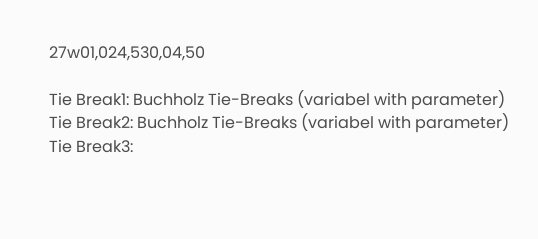27w01,024,530,04,50

Tie Break1: Buchholz Tie-Breaks (variabel with parameter)
Tie Break2: Buchholz Tie-Breaks (variabel with parameter)
Tie Break3: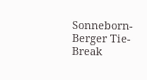Sonneborn-Berger Tie-Break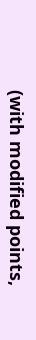(with modified points,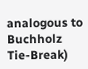analogous to Buchholz Tie-Break)